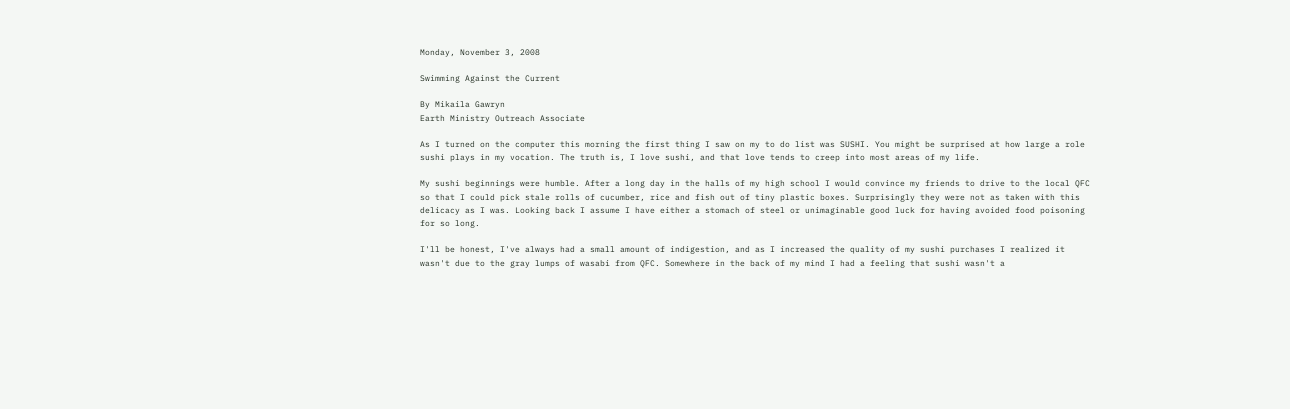Monday, November 3, 2008

Swimming Against the Current

By Mikaila Gawryn
Earth Ministry Outreach Associate

As I turned on the computer this morning the first thing I saw on my to do list was SUSHI. You might be surprised at how large a role sushi plays in my vocation. The truth is, I love sushi, and that love tends to creep into most areas of my life.

My sushi beginnings were humble. After a long day in the halls of my high school I would convince my friends to drive to the local QFC so that I could pick stale rolls of cucumber, rice and fish out of tiny plastic boxes. Surprisingly they were not as taken with this delicacy as I was. Looking back I assume I have either a stomach of steel or unimaginable good luck for having avoided food poisoning for so long.

I'll be honest, I've always had a small amount of indigestion, and as I increased the quality of my sushi purchases I realized it wasn't due to the gray lumps of wasabi from QFC. Somewhere in the back of my mind I had a feeling that sushi wasn't a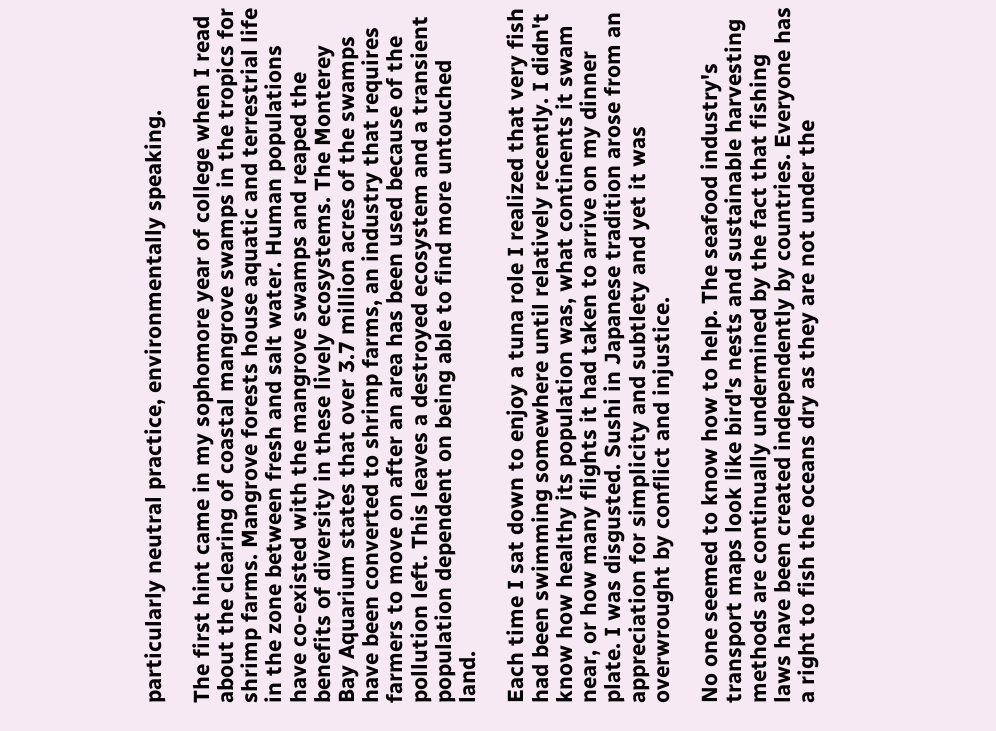particularly neutral practice, environmentally speaking.

The first hint came in my sophomore year of college when I read about the clearing of coastal mangrove swamps in the tropics for shrimp farms. Mangrove forests house aquatic and terrestrial life in the zone between fresh and salt water. Human populations have co-existed with the mangrove swamps and reaped the benefits of diversity in these lively ecosystems. The Monterey Bay Aquarium states that over 3.7 million acres of the swamps have been converted to shrimp farms, an industry that requires farmers to move on after an area has been used because of the pollution left. This leaves a destroyed ecosystem and a transient population dependent on being able to find more untouched land.

Each time I sat down to enjoy a tuna role I realized that very fish had been swimming somewhere until relatively recently. I didn't know how healthy its population was, what continents it swam near, or how many flights it had taken to arrive on my dinner plate. I was disgusted. Sushi in Japanese tradition arose from an appreciation for simplicity and subtlety and yet it was overwrought by conflict and injustice.

No one seemed to know how to help. The seafood industry's transport maps look like bird's nests and sustainable harvesting methods are continually undermined by the fact that fishing laws have been created independently by countries. Everyone has a right to fish the oceans dry as they are not under the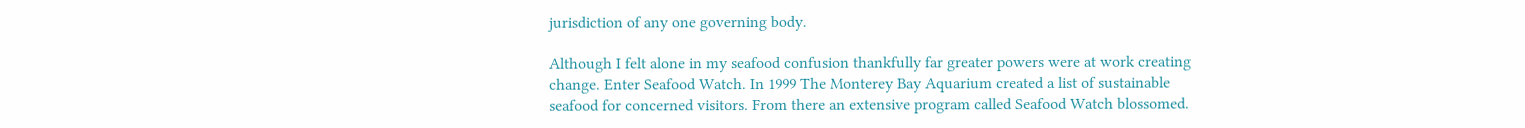jurisdiction of any one governing body.

Although I felt alone in my seafood confusion thankfully far greater powers were at work creating change. Enter Seafood Watch. In 1999 The Monterey Bay Aquarium created a list of sustainable seafood for concerned visitors. From there an extensive program called Seafood Watch blossomed.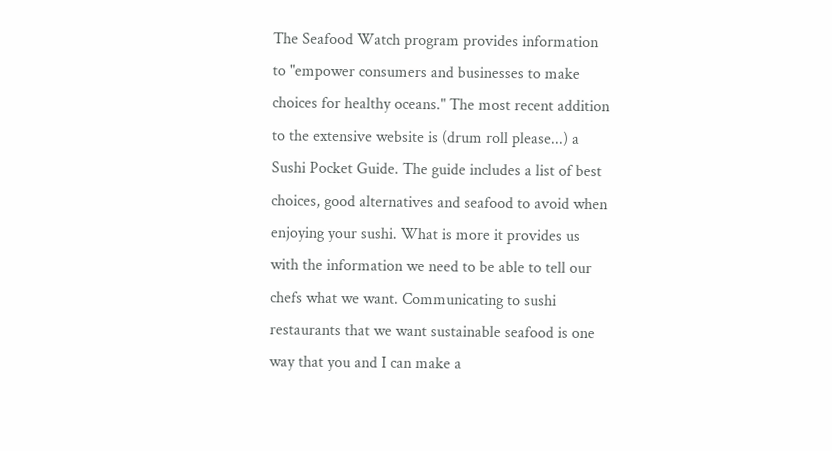The Seafood Watch program provides information to "empower consumers and businesses to make choices for healthy oceans." The most recent addition to the extensive website is (drum roll please...) a Sushi Pocket Guide. The guide includes a list of best choices, good alternatives and seafood to avoid when enjoying your sushi. What is more it provides us with the information we need to be able to tell our chefs what we want. Communicating to sushi restaurants that we want sustainable seafood is one way that you and I can make a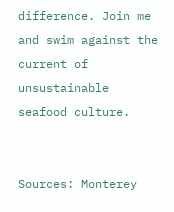difference. Join me and swim against the current of unsustainable seafood culture.


Sources: Monterey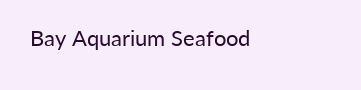Bay Aquarium Seafood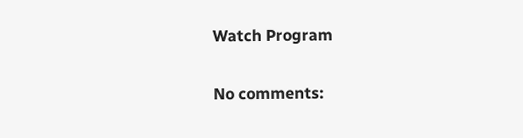Watch Program

No comments: